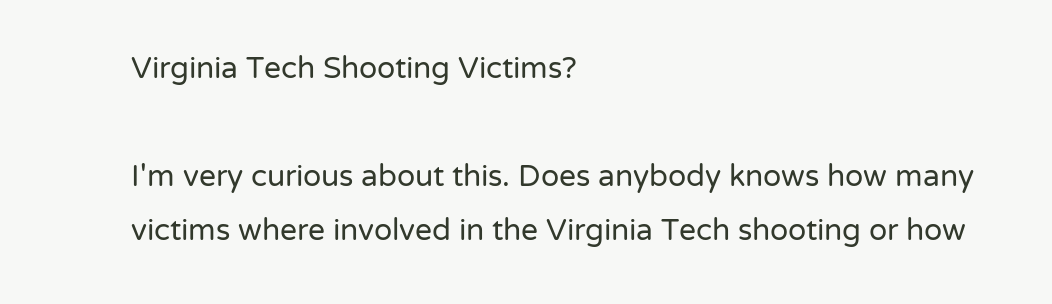Virginia Tech Shooting Victims?

I'm very curious about this. Does anybody knows how many victims where involved in the Virginia Tech shooting or how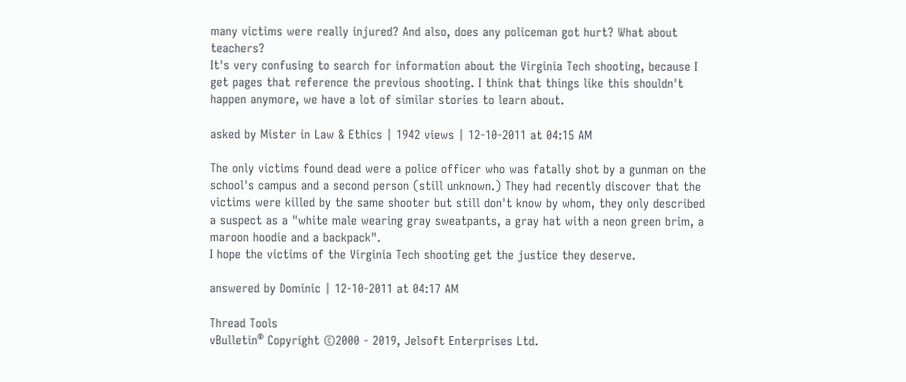many victims were really injured? And also, does any policeman got hurt? What about teachers?
It's very confusing to search for information about the Virginia Tech shooting, because I get pages that reference the previous shooting. I think that things like this shouldn't happen anymore, we have a lot of similar stories to learn about.

asked by Mister in Law & Ethics | 1942 views | 12-10-2011 at 04:15 AM

The only victims found dead were a police officer who was fatally shot by a gunman on the school's campus and a second person (still unknown.) They had recently discover that the victims were killed by the same shooter but still don't know by whom, they only described a suspect as a "white male wearing gray sweatpants, a gray hat with a neon green brim, a maroon hoodie and a backpack".
I hope the victims of the Virginia Tech shooting get the justice they deserve.

answered by Dominic | 12-10-2011 at 04:17 AM

Thread Tools
vBulletin® Copyright ©2000 - 2019, Jelsoft Enterprises Ltd.